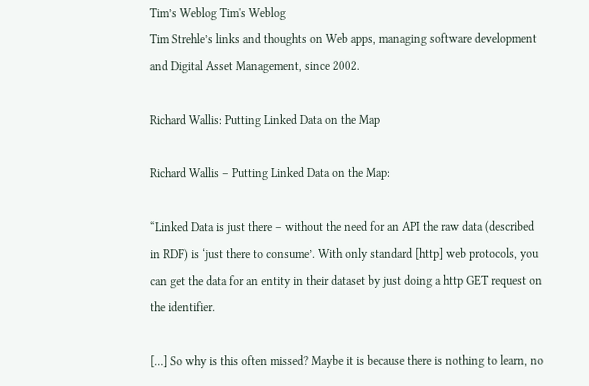Tim’s Weblog Tim's Weblog
Tim Strehle’s links and thoughts on Web apps, managing software development and Digital Asset Management, since 2002.

Richard Wallis: Putting Linked Data on the Map

Richard Wallis – Putting Linked Data on the Map:

“Linked Data is just there – without the need for an API the raw data (described in RDF) is ‘just there to consume’. With only standard [http] web protocols, you can get the data for an entity in their dataset by just doing a http GET request on the identifier.

[…] So why is this often missed? Maybe it is because there is nothing to learn, no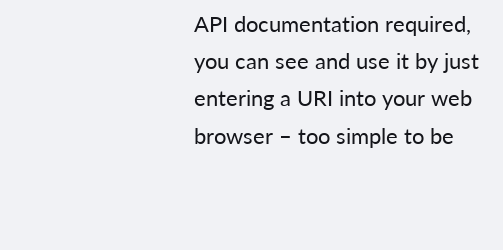API documentation required, you can see and use it by just entering a URI into your web browser – too simple to be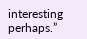interesting perhaps.”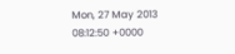Mon, 27 May 2013 08:12:50 +0000